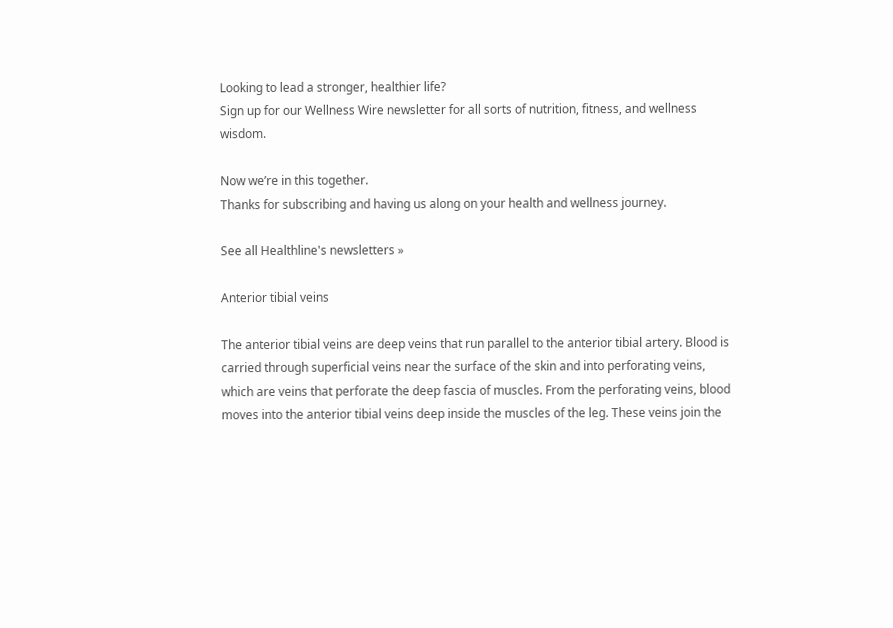Looking to lead a stronger, healthier life?
Sign up for our Wellness Wire newsletter for all sorts of nutrition, fitness, and wellness wisdom.

Now we’re in this together.
Thanks for subscribing and having us along on your health and wellness journey.

See all Healthline's newsletters »

Anterior tibial veins

The anterior tibial veins are deep veins that run parallel to the anterior tibial artery. Blood is carried through superficial veins near the surface of the skin and into perforating veins, which are veins that perforate the deep fascia of muscles. From the perforating veins, blood moves into the anterior tibial veins deep inside the muscles of the leg. These veins join the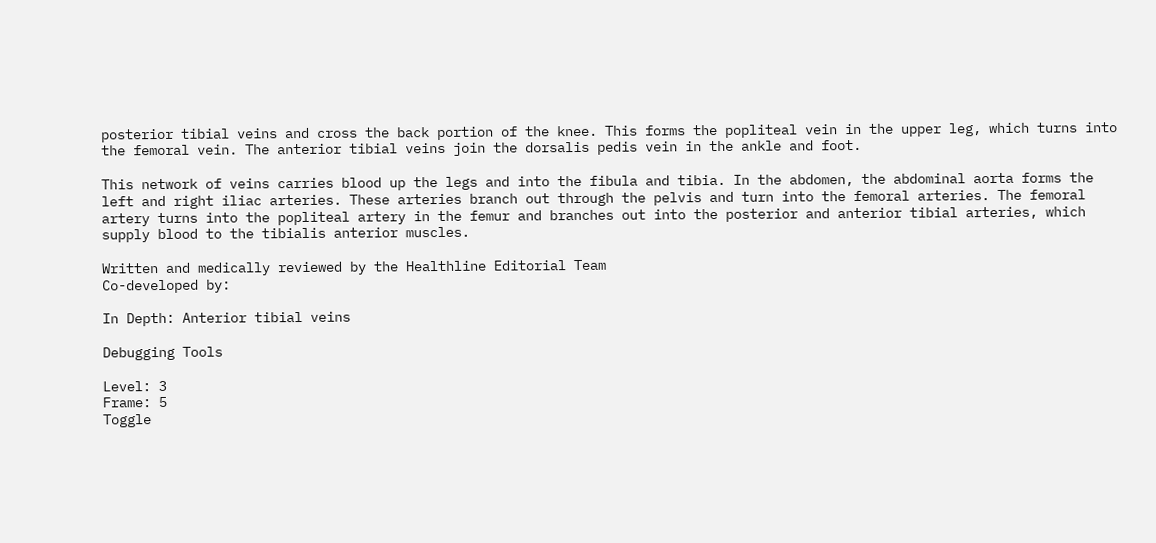posterior tibial veins and cross the back portion of the knee. This forms the popliteal vein in the upper leg, which turns into the femoral vein. The anterior tibial veins join the dorsalis pedis vein in the ankle and foot.

This network of veins carries blood up the legs and into the fibula and tibia. In the abdomen, the abdominal aorta forms the left and right iliac arteries. These arteries branch out through the pelvis and turn into the femoral arteries. The femoral artery turns into the popliteal artery in the femur and branches out into the posterior and anterior tibial arteries, which supply blood to the tibialis anterior muscles.

Written and medically reviewed by the Healthline Editorial Team
Co-developed by:

In Depth: Anterior tibial veins

Debugging Tools

Level: 3
Frame: 5
Toggle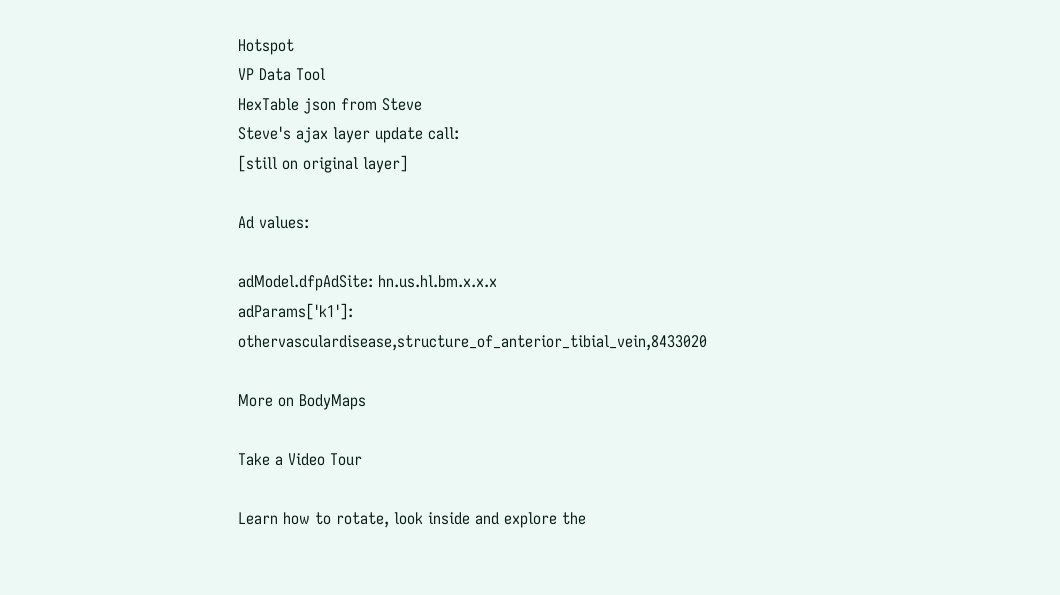Hotspot
VP Data Tool
HexTable json from Steve
Steve's ajax layer update call:
[still on original layer]

Ad values:

adModel.dfpAdSite: hn.us.hl.bm.x.x.x
adParams['k1']: othervasculardisease,structure_of_anterior_tibial_vein,8433020

More on BodyMaps

Take a Video Tour

Learn how to rotate, look inside and explore the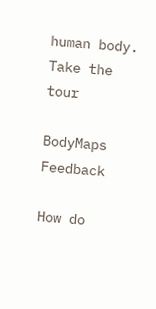human body. Take the tour

BodyMaps Feedback

How do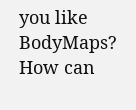you like BodyMaps? How can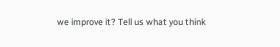we improve it? Tell us what you think